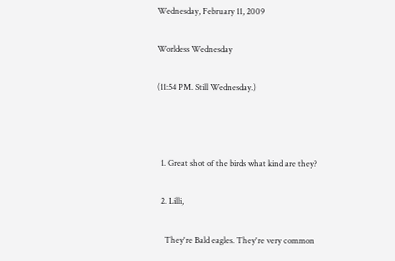Wednesday, February 11, 2009

Worldess Wednesday

(11:54 PM. Still Wednesday.)



  1. Great shot of the birds what kind are they?

  2. Lilli,

    They're Bald eagles. They're very common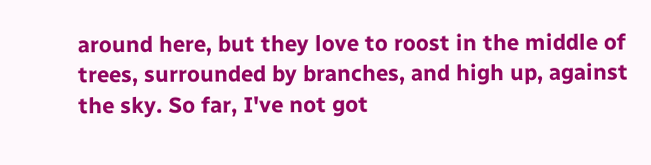around here, but they love to roost in the middle of trees, surrounded by branches, and high up, against the sky. So far, I've not got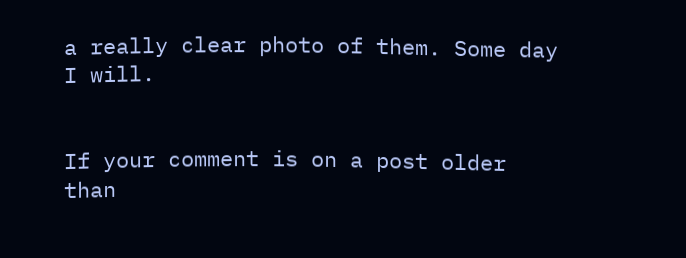a really clear photo of them. Some day I will.


If your comment is on a post older than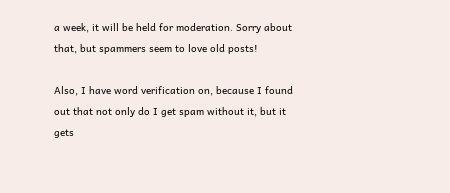a week, it will be held for moderation. Sorry about that, but spammers seem to love old posts!

Also, I have word verification on, because I found out that not only do I get spam without it, but it gets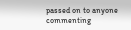passed on to anyone commenting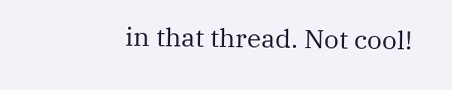in that thread. Not cool!